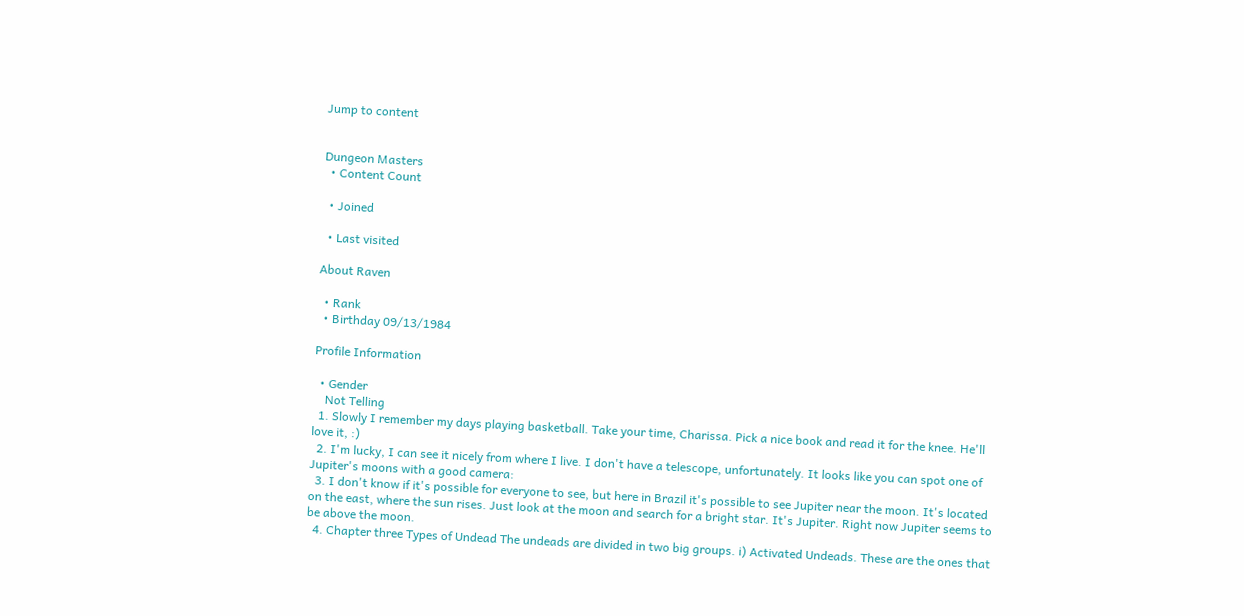Jump to content


Dungeon Masters
  • Content Count

  • Joined

  • Last visited

About Raven

  • Rank
  • Birthday 09/13/1984

Profile Information

  • Gender
    Not Telling
  1. Slowly I remember my days playing basketball. Take your time, Charissa. Pick a nice book and read it for the knee. He'll love it, :)
  2. I'm lucky, I can see it nicely from where I live. I don't have a telescope, unfortunately. It looks like you can spot one of Jupiter's moons with a good camera:
  3. I don't know if it's possible for everyone to see, but here in Brazil it's possible to see Jupiter near the moon. It's located on the east, where the sun rises. Just look at the moon and search for a bright star. It's Jupiter. Right now Jupiter seems to be above the moon.
  4. Chapter three Types of Undead The undeads are divided in two big groups. i) Activated Undeads. These are the ones that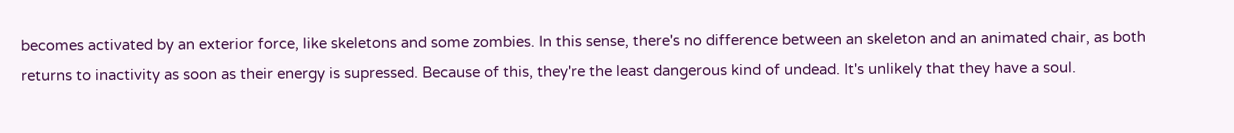becomes activated by an exterior force, like skeletons and some zombies. In this sense, there's no difference between an skeleton and an animated chair, as both returns to inactivity as soon as their energy is supressed. Because of this, they're the least dangerous kind of undead. It's unlikely that they have a soul.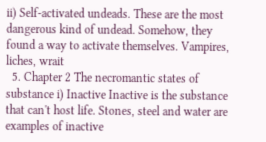ii) Self-activated undeads. These are the most dangerous kind of undead. Somehow, they found a way to activate themselves. Vampires, liches, wrait
  5. Chapter 2 The necromantic states of substance i) Inactive Inactive is the substance that can't host life. Stones, steel and water are examples of inactive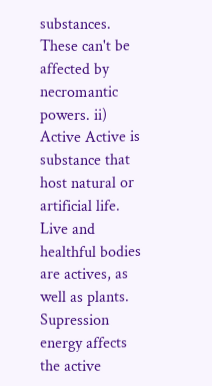substances. These can't be affected by necromantic powers. ii) Active Active is substance that host natural or artificial life. Live and healthful bodies are actives, as well as plants. Supression energy affects the active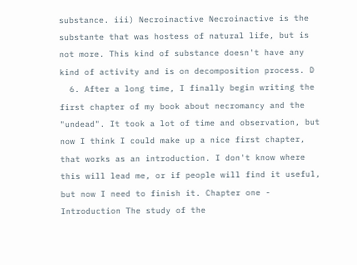substance. iii) Necroinactive Necroinactive is the substante that was hostess of natural life, but is not more. This kind of substance doesn't have any kind of activity and is on decomposition process. D
  6. After a long time, I finally begin writing the first chapter of my book about necromancy and the "undead". It took a lot of time and observation, but now I think I could make up a nice first chapter, that works as an introduction. I don't know where this will lead me, or if people will find it useful, but now I need to finish it. Chapter one - Introduction The study of the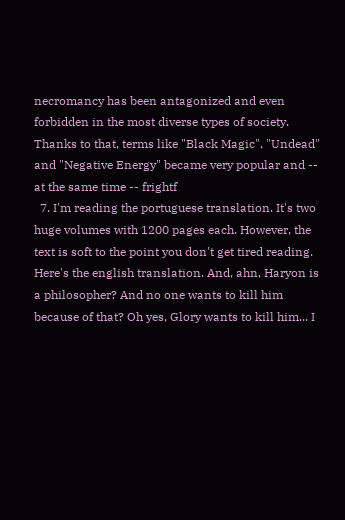necromancy has been antagonized and even forbidden in the most diverse types of society. Thanks to that, terms like "Black Magic", "Undead" and "Negative Energy" became very popular and -- at the same time -- frightf
  7. I'm reading the portuguese translation. It's two huge volumes with 1200 pages each. However, the text is soft to the point you don't get tired reading. Here's the english translation. And, ahn, Haryon is a philosopher? And no one wants to kill him because of that? Oh yes, Glory wants to kill him... I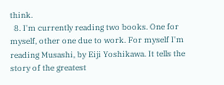think.
  8. I'm currently reading two books. One for myself, other one due to work. For myself I'm reading Musashi, by Eiji Yoshikawa. It tells the story of the greatest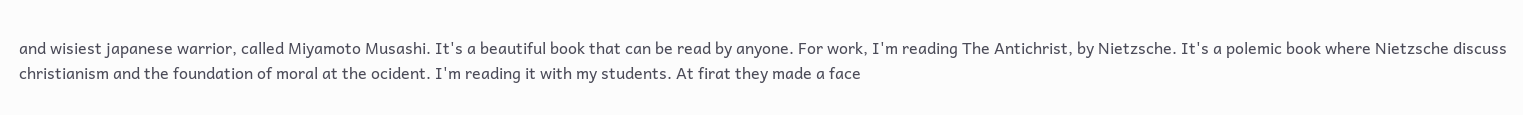and wisiest japanese warrior, called Miyamoto Musashi. It's a beautiful book that can be read by anyone. For work, I'm reading The Antichrist, by Nietzsche. It's a polemic book where Nietzsche discuss christianism and the foundation of moral at the ocident. I'm reading it with my students. At firat they made a face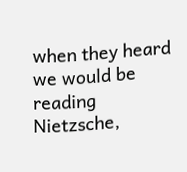when they heard we would be reading Nietzsche,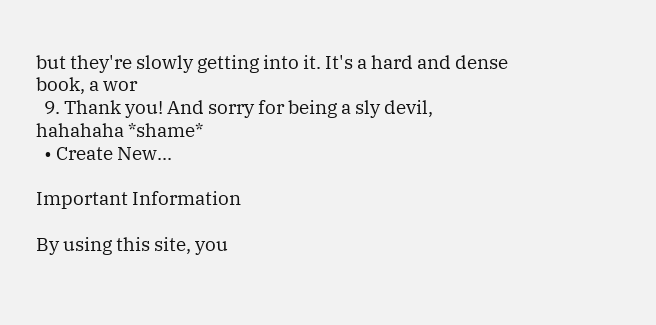but they're slowly getting into it. It's a hard and dense book, a wor
  9. Thank you! And sorry for being a sly devil, hahahaha *shame*
  • Create New...

Important Information

By using this site, you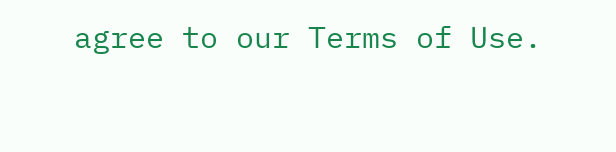agree to our Terms of Use.